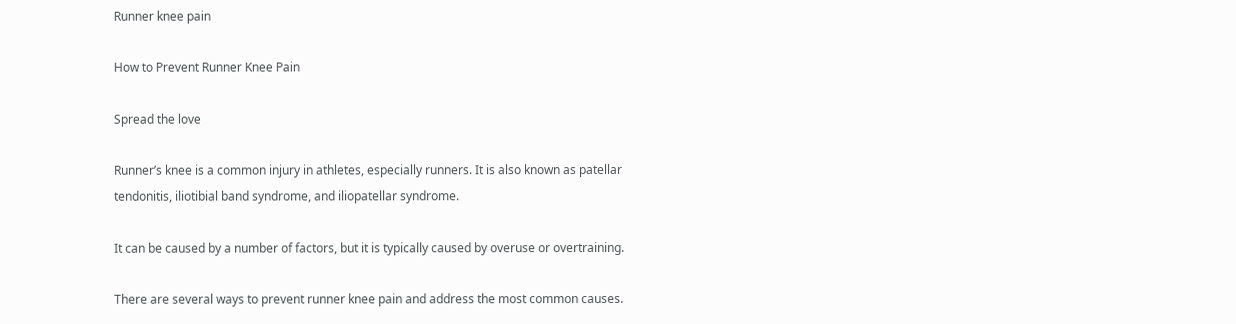Runner knee pain

How to Prevent Runner Knee Pain

Spread the love

Runner’s knee is a common injury in athletes, especially runners. It is also known as patellar tendonitis, iliotibial band syndrome, and iliopatellar syndrome.

It can be caused by a number of factors, but it is typically caused by overuse or overtraining.

There are several ways to prevent runner knee pain and address the most common causes.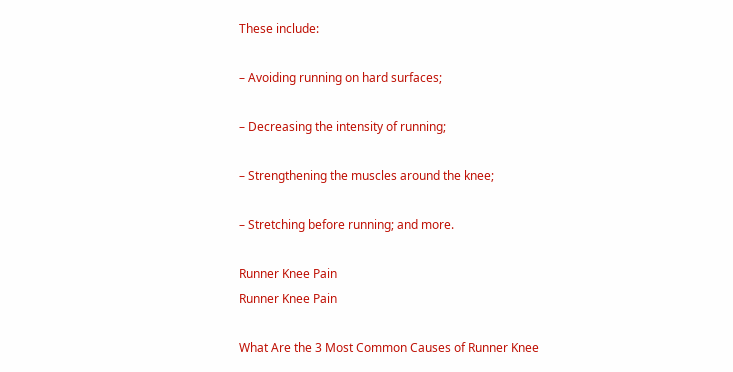These include:

– Avoiding running on hard surfaces;

– Decreasing the intensity of running;

– Strengthening the muscles around the knee;

– Stretching before running; and more.

Runner Knee Pain
Runner Knee Pain

What Are the 3 Most Common Causes of Runner Knee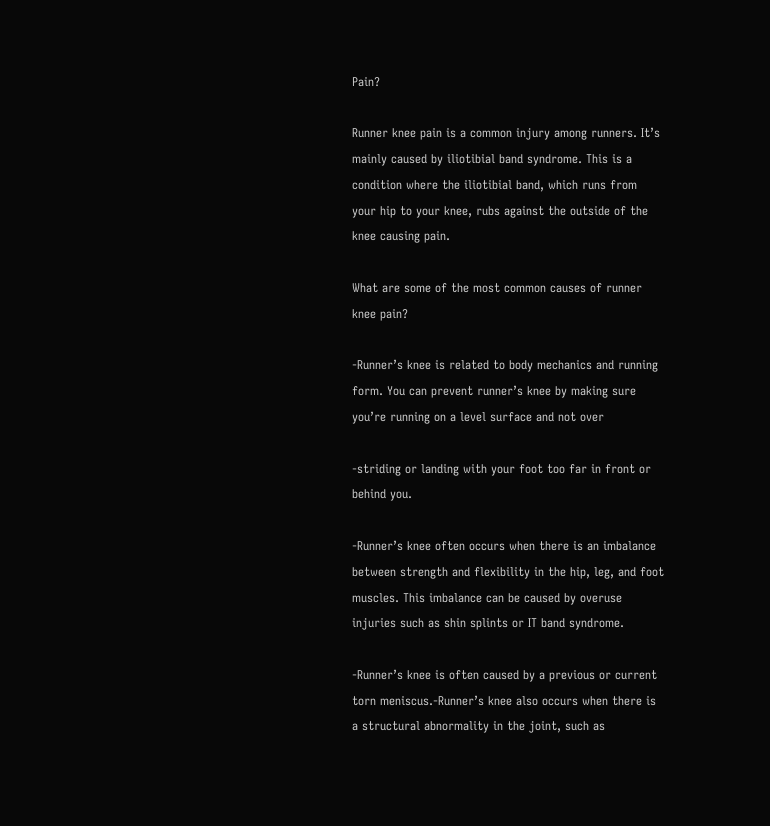Pain?

Runner knee pain is a common injury among runners. It’s mainly caused by iliotibial band syndrome. This is a condition where the iliotibial band, which runs from your hip to your knee, rubs against the outside of the knee causing pain.

What are some of the most common causes of runner knee pain?

-Runner’s knee is related to body mechanics and running form. You can prevent runner’s knee by making sure you’re running on a level surface and not over

-striding or landing with your foot too far in front or behind you.

-Runner’s knee often occurs when there is an imbalance between strength and flexibility in the hip, leg, and foot muscles. This imbalance can be caused by overuse injuries such as shin splints or IT band syndrome.

-Runner’s knee is often caused by a previous or current torn meniscus.-Runner’s knee also occurs when there is a structural abnormality in the joint, such as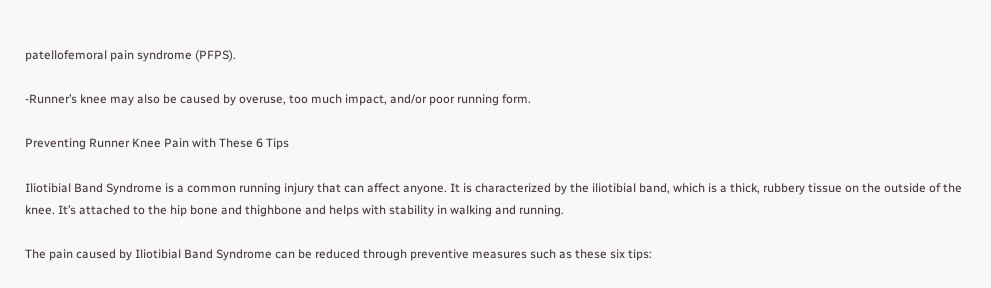patellofemoral pain syndrome (PFPS).

-Runner’s knee may also be caused by overuse, too much impact, and/or poor running form.

Preventing Runner Knee Pain with These 6 Tips

Iliotibial Band Syndrome is a common running injury that can affect anyone. It is characterized by the iliotibial band, which is a thick, rubbery tissue on the outside of the knee. It’s attached to the hip bone and thighbone and helps with stability in walking and running.

The pain caused by Iliotibial Band Syndrome can be reduced through preventive measures such as these six tips: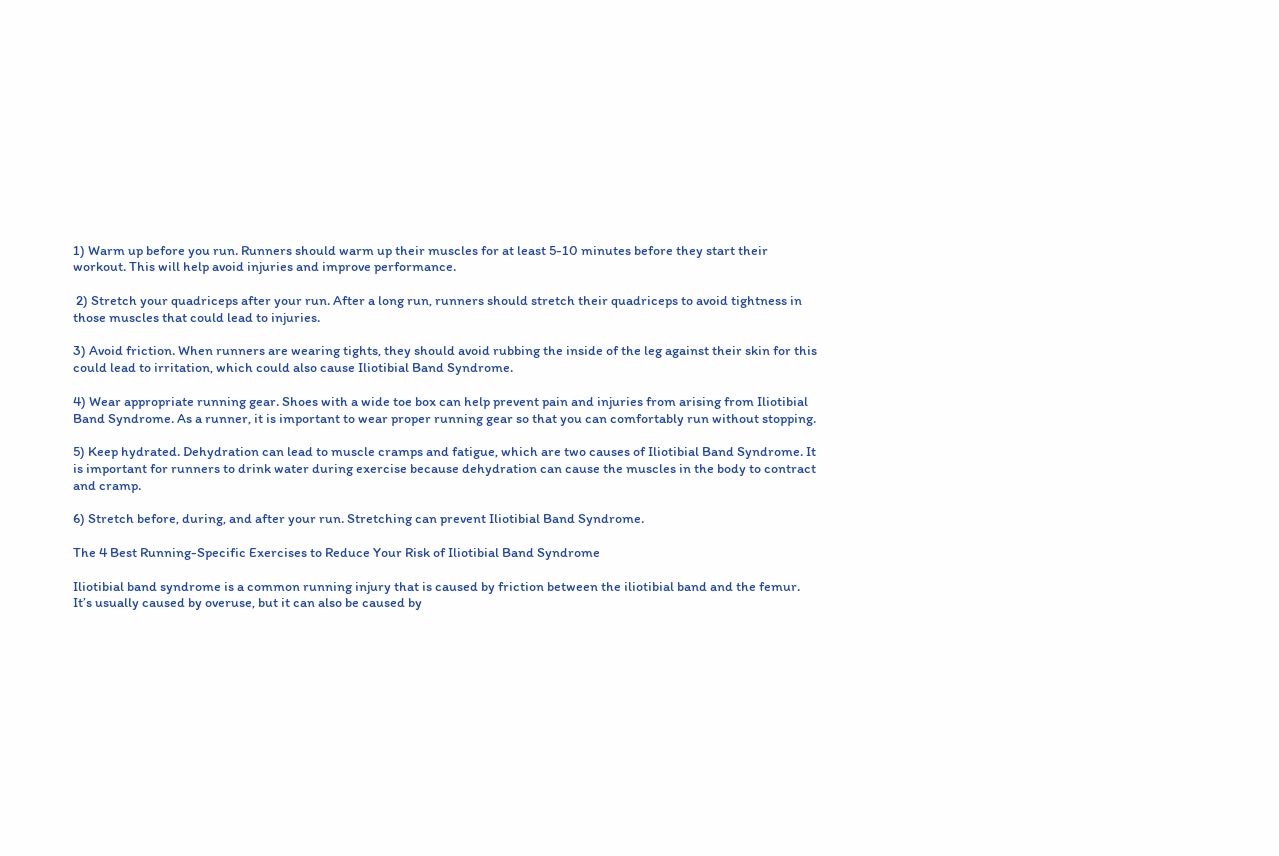1) Warm up before you run. Runners should warm up their muscles for at least 5-10 minutes before they start their workout. This will help avoid injuries and improve performance.

 2) Stretch your quadriceps after your run. After a long run, runners should stretch their quadriceps to avoid tightness in those muscles that could lead to injuries.

3) Avoid friction. When runners are wearing tights, they should avoid rubbing the inside of the leg against their skin for this could lead to irritation, which could also cause Iliotibial Band Syndrome.

4) Wear appropriate running gear. Shoes with a wide toe box can help prevent pain and injuries from arising from Iliotibial Band Syndrome. As a runner, it is important to wear proper running gear so that you can comfortably run without stopping.

5) Keep hydrated. Dehydration can lead to muscle cramps and fatigue, which are two causes of Iliotibial Band Syndrome. It is important for runners to drink water during exercise because dehydration can cause the muscles in the body to contract and cramp.

6) Stretch before, during, and after your run. Stretching can prevent Iliotibial Band Syndrome.

The 4 Best Running-Specific Exercises to Reduce Your Risk of Iliotibial Band Syndrome

Iliotibial band syndrome is a common running injury that is caused by friction between the iliotibial band and the femur. It’s usually caused by overuse, but it can also be caused by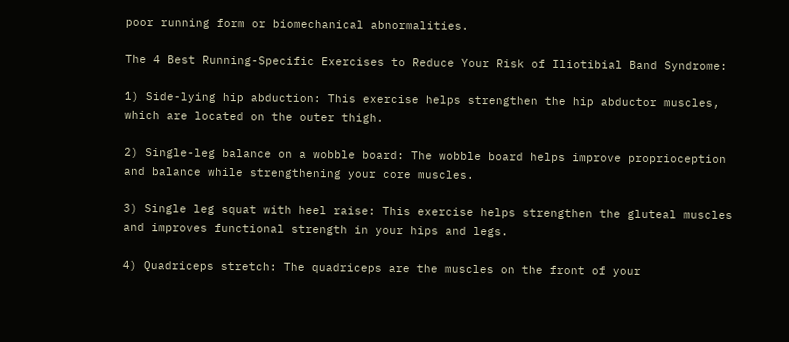poor running form or biomechanical abnormalities.

The 4 Best Running-Specific Exercises to Reduce Your Risk of Iliotibial Band Syndrome:

1) Side-lying hip abduction: This exercise helps strengthen the hip abductor muscles, which are located on the outer thigh.

2) Single-leg balance on a wobble board: The wobble board helps improve proprioception and balance while strengthening your core muscles.

3) Single leg squat with heel raise: This exercise helps strengthen the gluteal muscles and improves functional strength in your hips and legs.

4) Quadriceps stretch: The quadriceps are the muscles on the front of your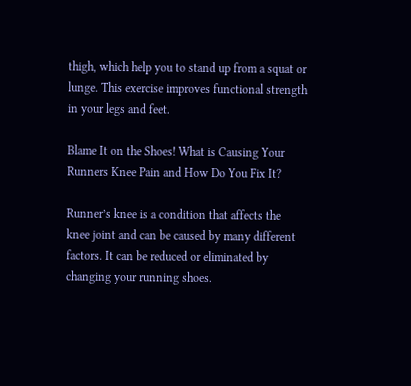thigh, which help you to stand up from a squat or lunge. This exercise improves functional strength in your legs and feet.

Blame It on the Shoes! What is Causing Your Runners Knee Pain and How Do You Fix It?

Runner’s knee is a condition that affects the knee joint and can be caused by many different factors. It can be reduced or eliminated by changing your running shoes.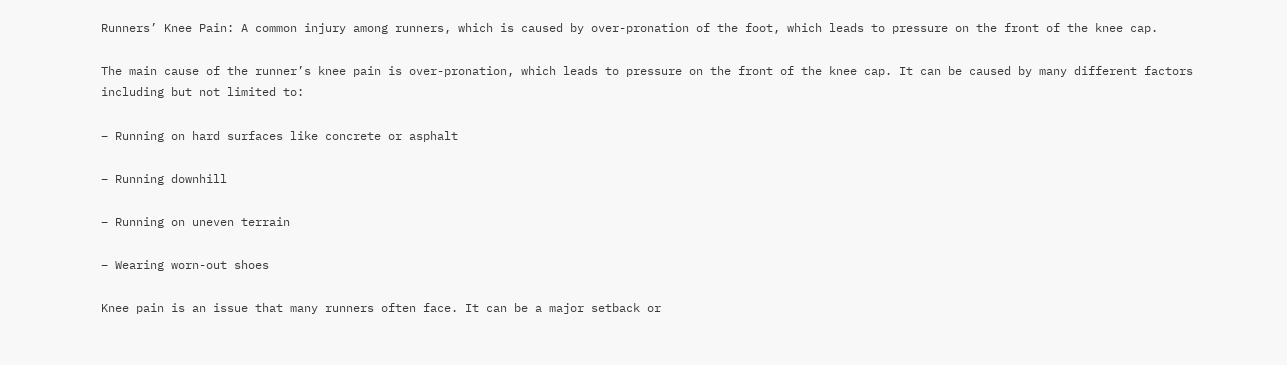Runners’ Knee Pain: A common injury among runners, which is caused by over-pronation of the foot, which leads to pressure on the front of the knee cap.

The main cause of the runner’s knee pain is over-pronation, which leads to pressure on the front of the knee cap. It can be caused by many different factors including but not limited to:

– Running on hard surfaces like concrete or asphalt

– Running downhill

– Running on uneven terrain

– Wearing worn-out shoes

Knee pain is an issue that many runners often face. It can be a major setback or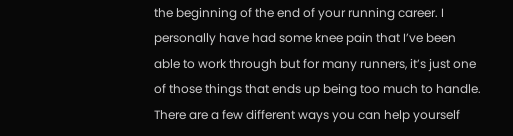the beginning of the end of your running career. I personally have had some knee pain that I’ve been able to work through but for many runners, it’s just one of those things that ends up being too much to handle. There are a few different ways you can help yourself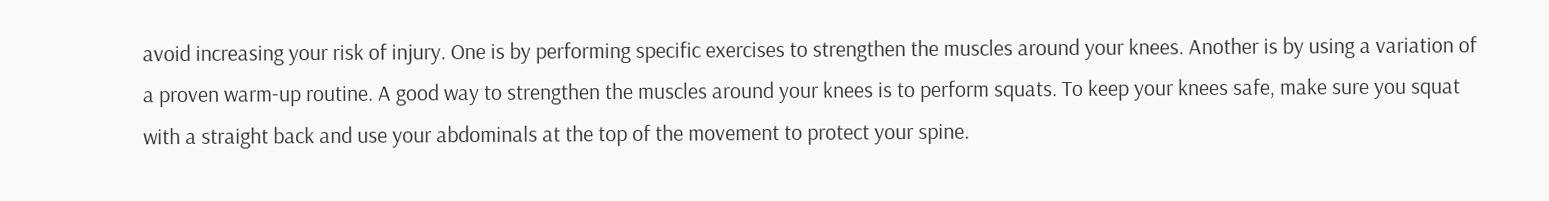avoid increasing your risk of injury. One is by performing specific exercises to strengthen the muscles around your knees. Another is by using a variation of a proven warm-up routine. A good way to strengthen the muscles around your knees is to perform squats. To keep your knees safe, make sure you squat with a straight back and use your abdominals at the top of the movement to protect your spine.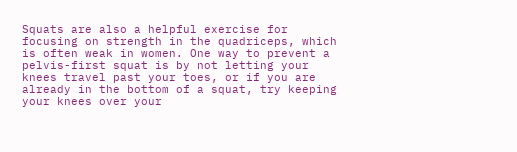Squats are also a helpful exercise for focusing on strength in the quadriceps, which is often weak in women. One way to prevent a pelvis-first squat is by not letting your knees travel past your toes, or if you are already in the bottom of a squat, try keeping your knees over your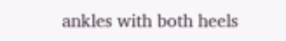ankles with both heels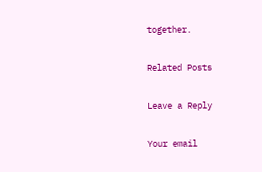together.

Related Posts

Leave a Reply

Your email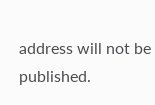address will not be published.